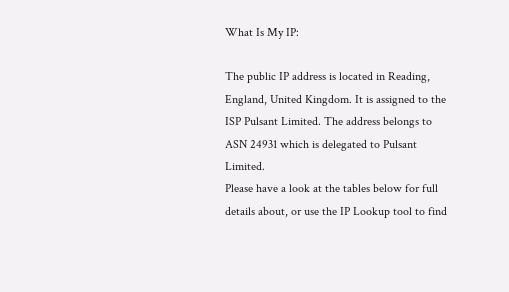What Is My IP:

The public IP address is located in Reading, England, United Kingdom. It is assigned to the ISP Pulsant Limited. The address belongs to ASN 24931 which is delegated to Pulsant Limited.
Please have a look at the tables below for full details about, or use the IP Lookup tool to find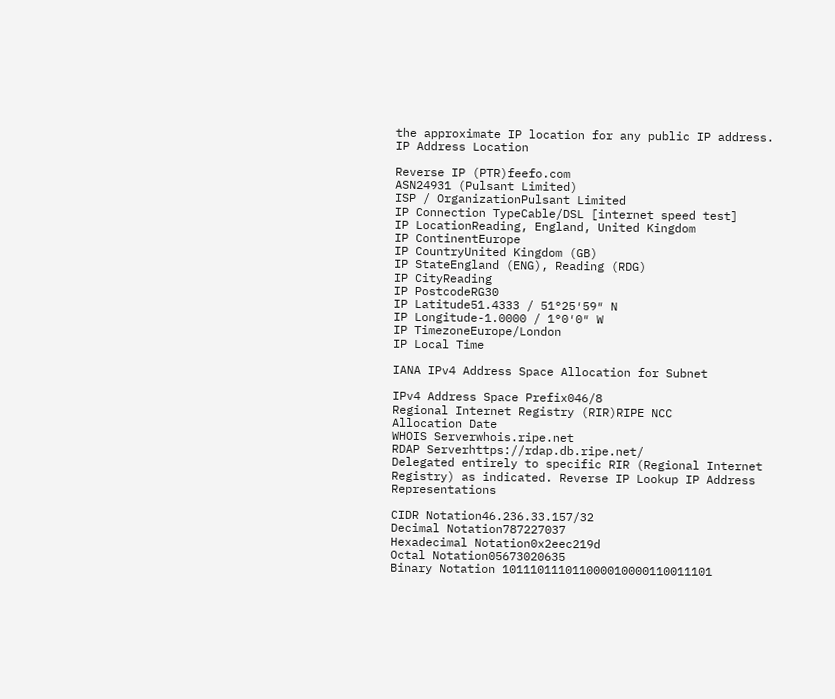the approximate IP location for any public IP address. IP Address Location

Reverse IP (PTR)feefo.com
ASN24931 (Pulsant Limited)
ISP / OrganizationPulsant Limited
IP Connection TypeCable/DSL [internet speed test]
IP LocationReading, England, United Kingdom
IP ContinentEurope
IP CountryUnited Kingdom (GB)
IP StateEngland (ENG), Reading (RDG)
IP CityReading
IP PostcodeRG30
IP Latitude51.4333 / 51°25′59″ N
IP Longitude-1.0000 / 1°0′0″ W
IP TimezoneEurope/London
IP Local Time

IANA IPv4 Address Space Allocation for Subnet

IPv4 Address Space Prefix046/8
Regional Internet Registry (RIR)RIPE NCC
Allocation Date
WHOIS Serverwhois.ripe.net
RDAP Serverhttps://rdap.db.ripe.net/
Delegated entirely to specific RIR (Regional Internet Registry) as indicated. Reverse IP Lookup IP Address Representations

CIDR Notation46.236.33.157/32
Decimal Notation787227037
Hexadecimal Notation0x2eec219d
Octal Notation05673020635
Binary Notation 101110111011000010000110011101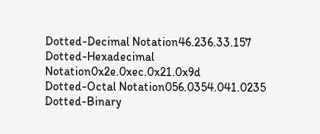Dotted-Decimal Notation46.236.33.157
Dotted-Hexadecimal Notation0x2e.0xec.0x21.0x9d
Dotted-Octal Notation056.0354.041.0235
Dotted-Binary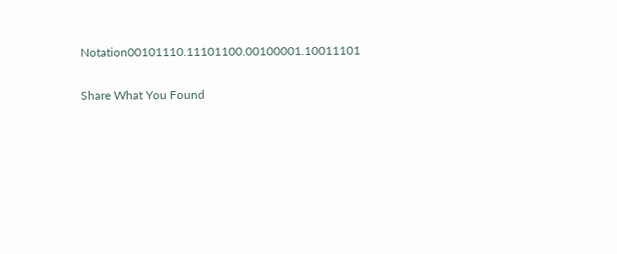Notation00101110.11101100.00100001.10011101

Share What You Found